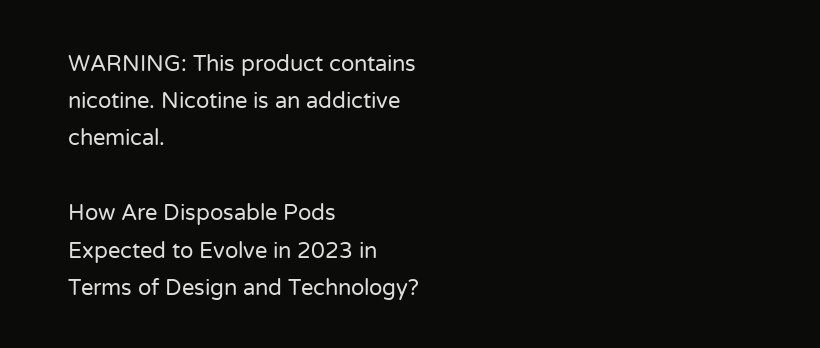WARNING: This product contains nicotine. Nicotine is an addictive chemical.

How Are Disposable Pods Expected to Evolve in 2023 in Terms of Design and Technology?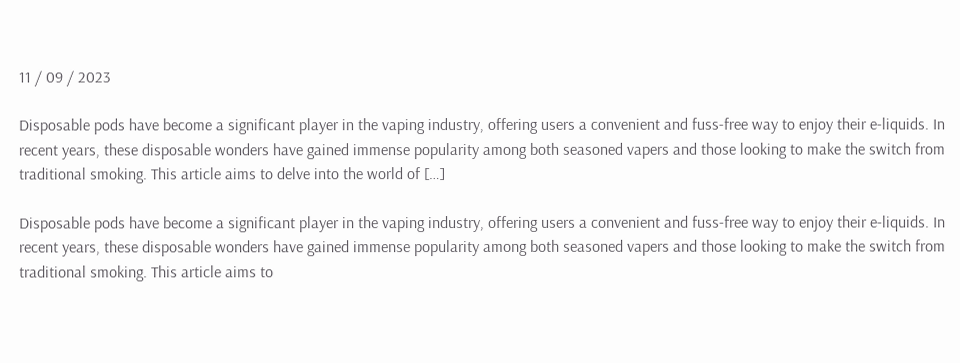11 / 09 / 2023

Disposable pods have become a significant player in the vaping industry, offering users a convenient and fuss-free way to enjoy their e-liquids. In recent years, these disposable wonders have gained immense popularity among both seasoned vapers and those looking to make the switch from traditional smoking. This article aims to delve into the world of […]

Disposable pods have become a significant player in the vaping industry, offering users a convenient and fuss-free way to enjoy their e-liquids. In recent years, these disposable wonders have gained immense popularity among both seasoned vapers and those looking to make the switch from traditional smoking. This article aims to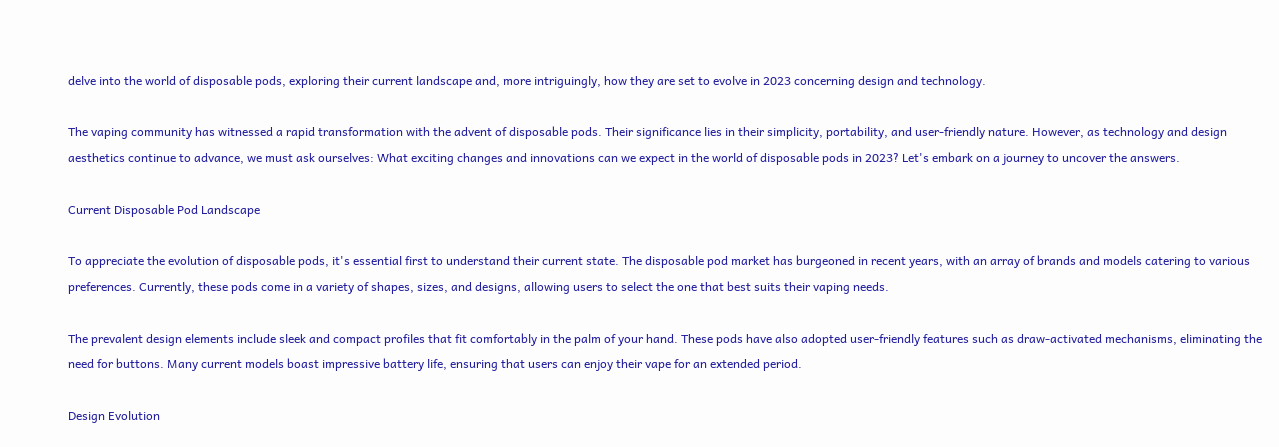delve into the world of disposable pods, exploring their current landscape and, more intriguingly, how they are set to evolve in 2023 concerning design and technology.

The vaping community has witnessed a rapid transformation with the advent of disposable pods. Their significance lies in their simplicity, portability, and user-friendly nature. However, as technology and design aesthetics continue to advance, we must ask ourselves: What exciting changes and innovations can we expect in the world of disposable pods in 2023? Let's embark on a journey to uncover the answers.

Current Disposable Pod Landscape

To appreciate the evolution of disposable pods, it's essential first to understand their current state. The disposable pod market has burgeoned in recent years, with an array of brands and models catering to various preferences. Currently, these pods come in a variety of shapes, sizes, and designs, allowing users to select the one that best suits their vaping needs.

The prevalent design elements include sleek and compact profiles that fit comfortably in the palm of your hand. These pods have also adopted user-friendly features such as draw-activated mechanisms, eliminating the need for buttons. Many current models boast impressive battery life, ensuring that users can enjoy their vape for an extended period.

Design Evolution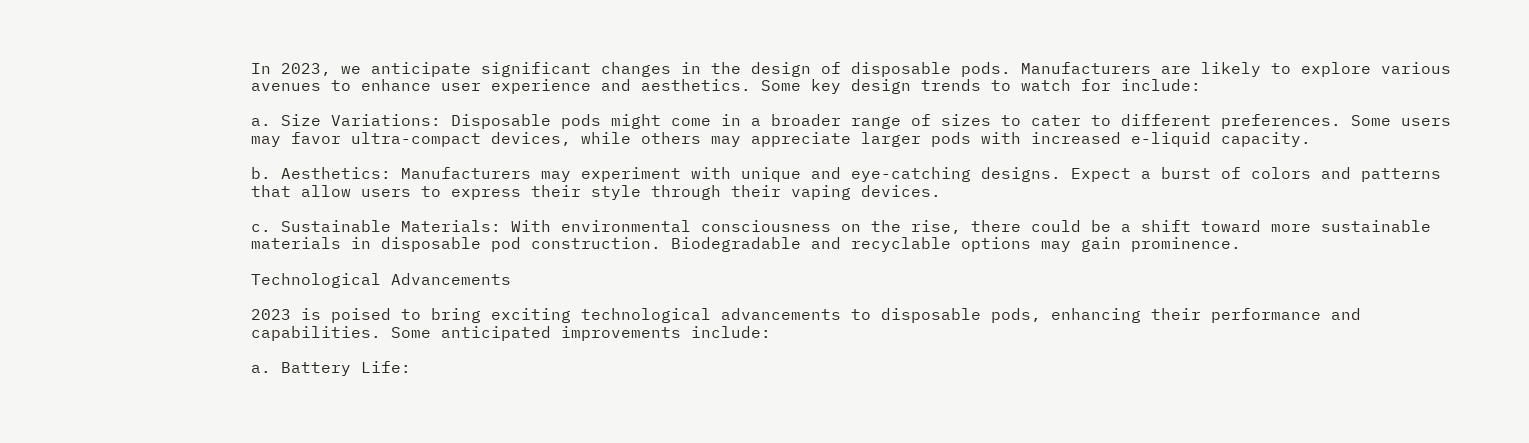In 2023, we anticipate significant changes in the design of disposable pods. Manufacturers are likely to explore various avenues to enhance user experience and aesthetics. Some key design trends to watch for include:

a. Size Variations: Disposable pods might come in a broader range of sizes to cater to different preferences. Some users may favor ultra-compact devices, while others may appreciate larger pods with increased e-liquid capacity.

b. Aesthetics: Manufacturers may experiment with unique and eye-catching designs. Expect a burst of colors and patterns that allow users to express their style through their vaping devices.

c. Sustainable Materials: With environmental consciousness on the rise, there could be a shift toward more sustainable materials in disposable pod construction. Biodegradable and recyclable options may gain prominence.

Technological Advancements

2023 is poised to bring exciting technological advancements to disposable pods, enhancing their performance and capabilities. Some anticipated improvements include:

a. Battery Life: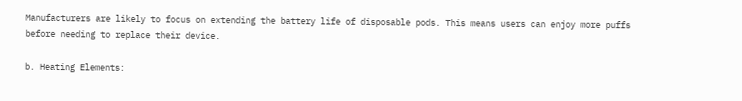Manufacturers are likely to focus on extending the battery life of disposable pods. This means users can enjoy more puffs before needing to replace their device.

b. Heating Elements: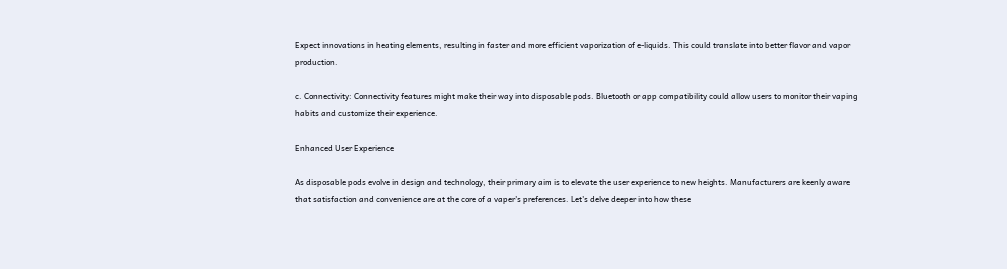Expect innovations in heating elements, resulting in faster and more efficient vaporization of e-liquids. This could translate into better flavor and vapor production.

c. Connectivity: Connectivity features might make their way into disposable pods. Bluetooth or app compatibility could allow users to monitor their vaping habits and customize their experience.

Enhanced User Experience

As disposable pods evolve in design and technology, their primary aim is to elevate the user experience to new heights. Manufacturers are keenly aware that satisfaction and convenience are at the core of a vaper's preferences. Let's delve deeper into how these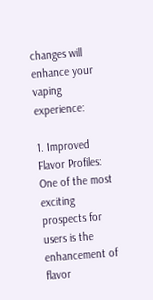changes will enhance your vaping experience:

1. Improved Flavor Profiles: One of the most exciting prospects for users is the enhancement of flavor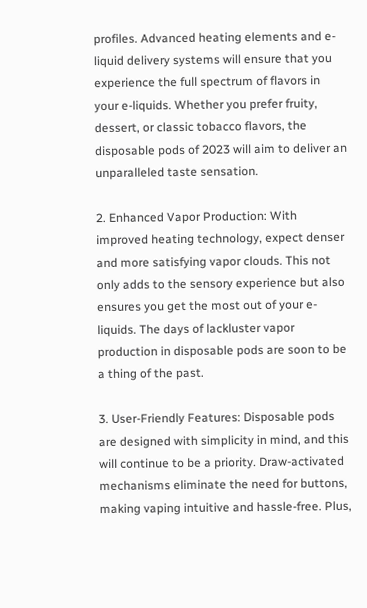profiles. Advanced heating elements and e-liquid delivery systems will ensure that you experience the full spectrum of flavors in your e-liquids. Whether you prefer fruity, dessert, or classic tobacco flavors, the disposable pods of 2023 will aim to deliver an unparalleled taste sensation.

2. Enhanced Vapor Production: With improved heating technology, expect denser and more satisfying vapor clouds. This not only adds to the sensory experience but also ensures you get the most out of your e-liquids. The days of lackluster vapor production in disposable pods are soon to be a thing of the past.

3. User-Friendly Features: Disposable pods are designed with simplicity in mind, and this will continue to be a priority. Draw-activated mechanisms eliminate the need for buttons, making vaping intuitive and hassle-free. Plus,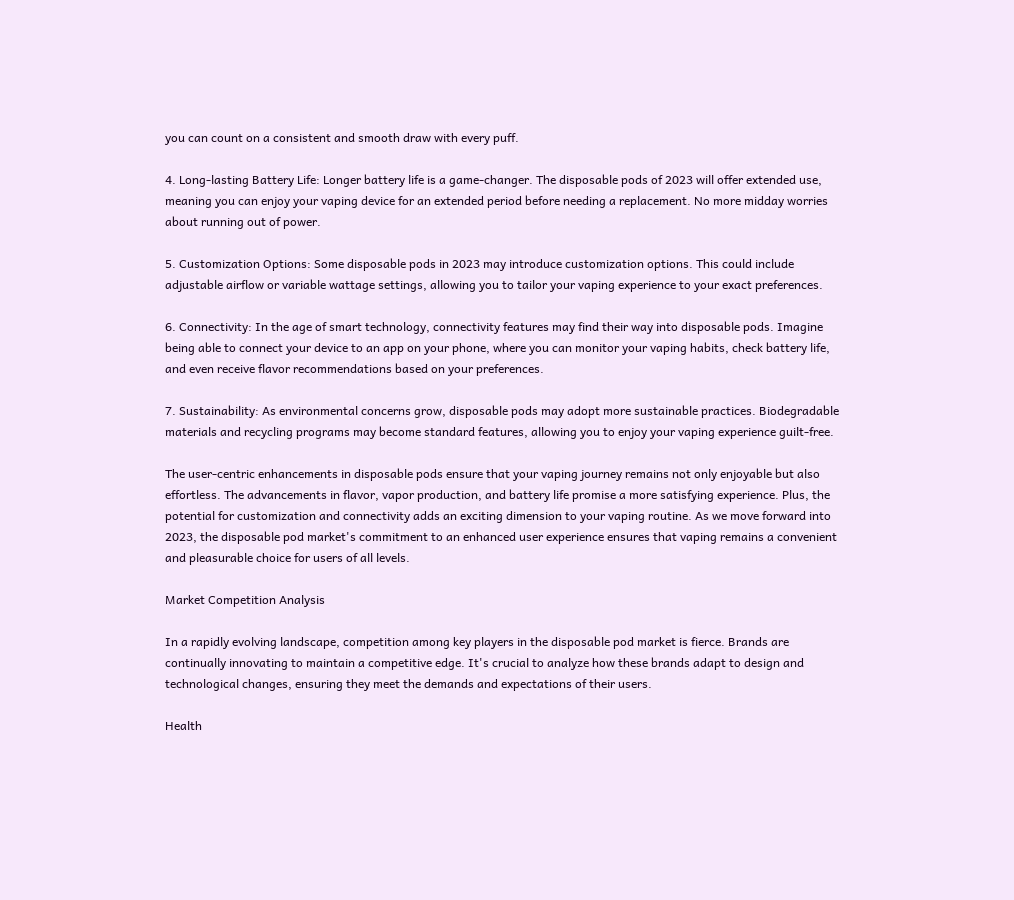you can count on a consistent and smooth draw with every puff.

4. Long-lasting Battery Life: Longer battery life is a game-changer. The disposable pods of 2023 will offer extended use, meaning you can enjoy your vaping device for an extended period before needing a replacement. No more midday worries about running out of power.

5. Customization Options: Some disposable pods in 2023 may introduce customization options. This could include adjustable airflow or variable wattage settings, allowing you to tailor your vaping experience to your exact preferences.

6. Connectivity: In the age of smart technology, connectivity features may find their way into disposable pods. Imagine being able to connect your device to an app on your phone, where you can monitor your vaping habits, check battery life, and even receive flavor recommendations based on your preferences.

7. Sustainability: As environmental concerns grow, disposable pods may adopt more sustainable practices. Biodegradable materials and recycling programs may become standard features, allowing you to enjoy your vaping experience guilt-free.

The user-centric enhancements in disposable pods ensure that your vaping journey remains not only enjoyable but also effortless. The advancements in flavor, vapor production, and battery life promise a more satisfying experience. Plus, the potential for customization and connectivity adds an exciting dimension to your vaping routine. As we move forward into 2023, the disposable pod market's commitment to an enhanced user experience ensures that vaping remains a convenient and pleasurable choice for users of all levels.

Market Competition Analysis

In a rapidly evolving landscape, competition among key players in the disposable pod market is fierce. Brands are continually innovating to maintain a competitive edge. It's crucial to analyze how these brands adapt to design and technological changes, ensuring they meet the demands and expectations of their users.

Health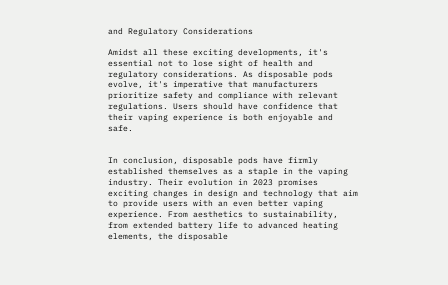and Regulatory Considerations

Amidst all these exciting developments, it's essential not to lose sight of health and regulatory considerations. As disposable pods evolve, it's imperative that manufacturers prioritize safety and compliance with relevant regulations. Users should have confidence that their vaping experience is both enjoyable and safe.


In conclusion, disposable pods have firmly established themselves as a staple in the vaping industry. Their evolution in 2023 promises exciting changes in design and technology that aim to provide users with an even better vaping experience. From aesthetics to sustainability, from extended battery life to advanced heating elements, the disposable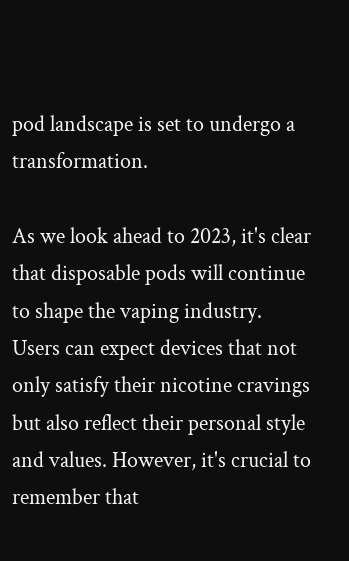pod landscape is set to undergo a transformation.

As we look ahead to 2023, it's clear that disposable pods will continue to shape the vaping industry. Users can expect devices that not only satisfy their nicotine cravings but also reflect their personal style and values. However, it's crucial to remember that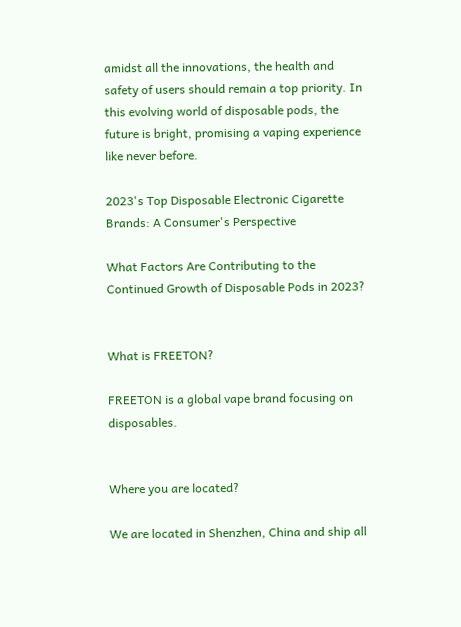amidst all the innovations, the health and safety of users should remain a top priority. In this evolving world of disposable pods, the future is bright, promising a vaping experience like never before.

2023's Top Disposable Electronic Cigarette Brands: A Consumer's Perspective

What Factors Are Contributing to the Continued Growth of Disposable Pods in 2023?


What is FREETON?

FREETON is a global vape brand focusing on disposables.


Where you are located?

We are located in Shenzhen, China and ship all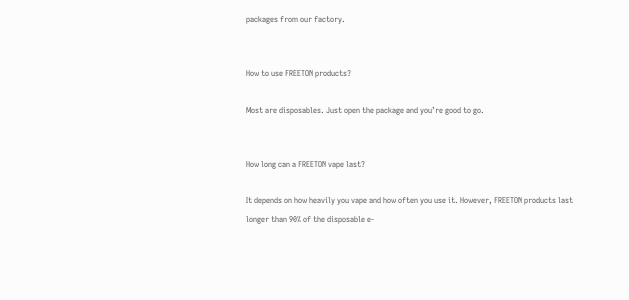packages from our factory.


How to use FREETON products?

Most are disposables. Just open the package and you’re good to go.


How long can a FREETON vape last?

It depends on how heavily you vape and how often you use it. However, FREETON products last longer than 90% of the disposable e-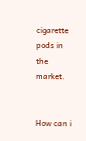cigarette pods in the market.


How can i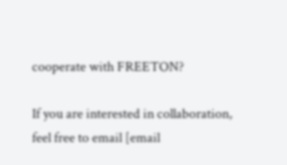cooperate with FREETON?

If you are interested in collaboration, feel free to email [email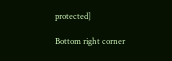protected]

Bottom right corner